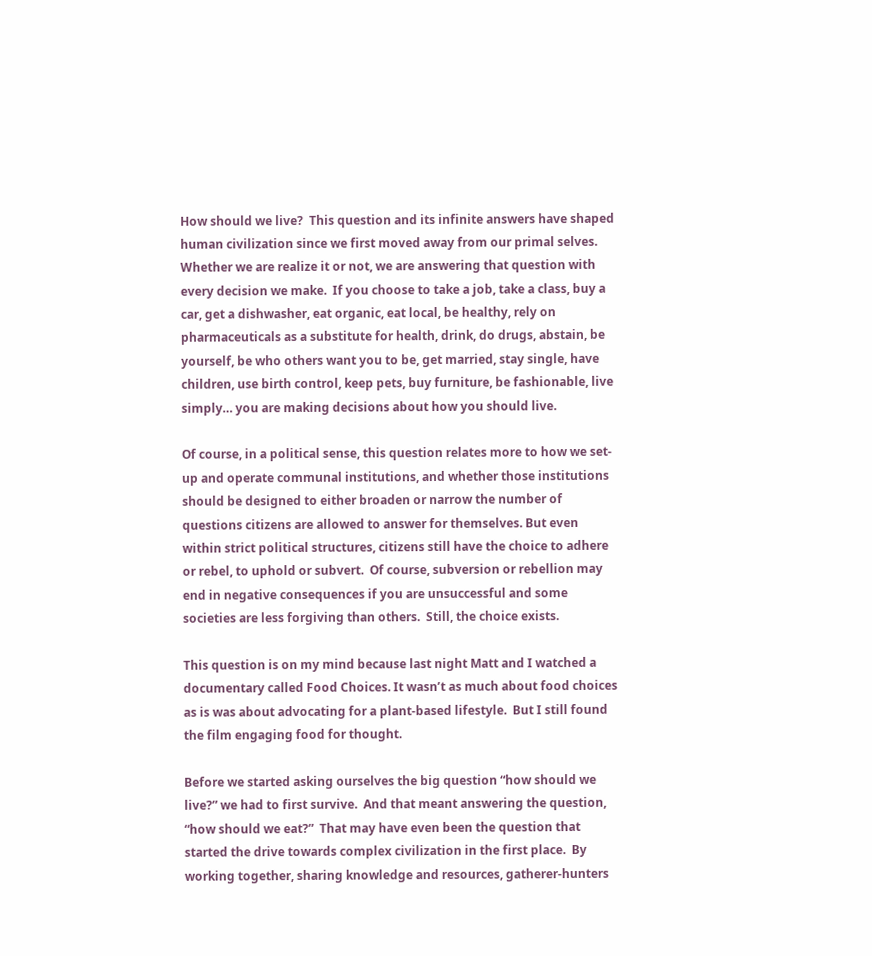How should we live?  This question and its infinite answers have shaped human civilization since we first moved away from our primal selves. Whether we are realize it or not, we are answering that question with every decision we make.  If you choose to take a job, take a class, buy a car, get a dishwasher, eat organic, eat local, be healthy, rely on pharmaceuticals as a substitute for health, drink, do drugs, abstain, be yourself, be who others want you to be, get married, stay single, have children, use birth control, keep pets, buy furniture, be fashionable, live simply… you are making decisions about how you should live.

Of course, in a political sense, this question relates more to how we set-up and operate communal institutions, and whether those institutions should be designed to either broaden or narrow the number of questions citizens are allowed to answer for themselves. But even within strict political structures, citizens still have the choice to adhere or rebel, to uphold or subvert.  Of course, subversion or rebellion may end in negative consequences if you are unsuccessful and some societies are less forgiving than others.  Still, the choice exists.

This question is on my mind because last night Matt and I watched a documentary called Food Choices. It wasn’t as much about food choices as is was about advocating for a plant-based lifestyle.  But I still found the film engaging food for thought.

Before we started asking ourselves the big question “how should we live?” we had to first survive.  And that meant answering the question, “how should we eat?”  That may have even been the question that started the drive towards complex civilization in the first place.  By working together, sharing knowledge and resources, gatherer-hunters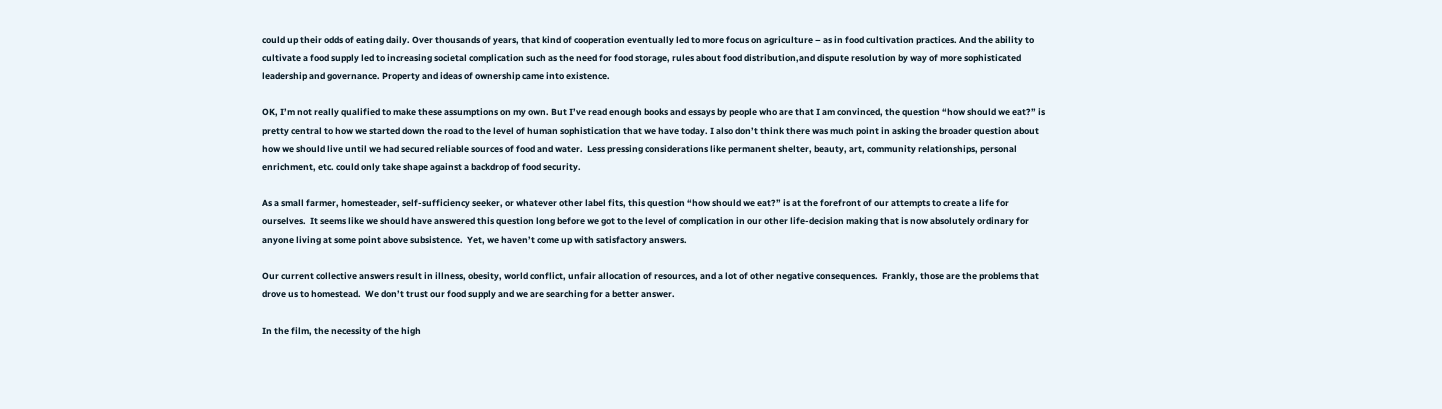could up their odds of eating daily. Over thousands of years, that kind of cooperation eventually led to more focus on agriculture – as in food cultivation practices. And the ability to cultivate a food supply led to increasing societal complication such as the need for food storage, rules about food distribution,and dispute resolution by way of more sophisticated leadership and governance. Property and ideas of ownership came into existence.

OK, I’m not really qualified to make these assumptions on my own. But I’ve read enough books and essays by people who are that I am convinced, the question “how should we eat?” is pretty central to how we started down the road to the level of human sophistication that we have today. I also don’t think there was much point in asking the broader question about how we should live until we had secured reliable sources of food and water.  Less pressing considerations like permanent shelter, beauty, art, community relationships, personal enrichment, etc. could only take shape against a backdrop of food security.

As a small farmer, homesteader, self-sufficiency seeker, or whatever other label fits, this question “how should we eat?” is at the forefront of our attempts to create a life for ourselves.  It seems like we should have answered this question long before we got to the level of complication in our other life-decision making that is now absolutely ordinary for anyone living at some point above subsistence.  Yet, we haven’t come up with satisfactory answers.

Our current collective answers result in illness, obesity, world conflict, unfair allocation of resources, and a lot of other negative consequences.  Frankly, those are the problems that drove us to homestead.  We don’t trust our food supply and we are searching for a better answer.

In the film, the necessity of the high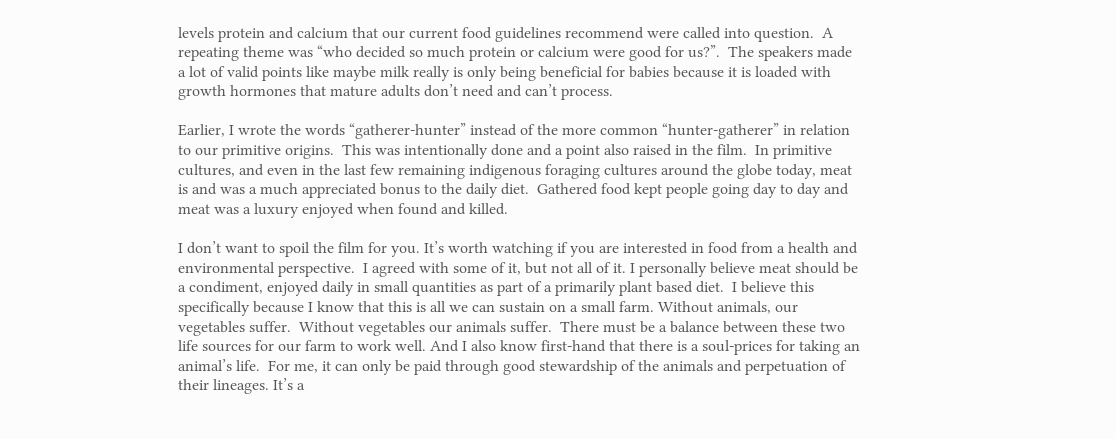levels protein and calcium that our current food guidelines recommend were called into question.  A repeating theme was “who decided so much protein or calcium were good for us?”.  The speakers made a lot of valid points like maybe milk really is only being beneficial for babies because it is loaded with growth hormones that mature adults don’t need and can’t process.

Earlier, I wrote the words “gatherer-hunter” instead of the more common “hunter-gatherer” in relation to our primitive origins.  This was intentionally done and a point also raised in the film.  In primitive cultures, and even in the last few remaining indigenous foraging cultures around the globe today, meat is and was a much appreciated bonus to the daily diet.  Gathered food kept people going day to day and meat was a luxury enjoyed when found and killed.

I don’t want to spoil the film for you. It’s worth watching if you are interested in food from a health and environmental perspective.  I agreed with some of it, but not all of it. I personally believe meat should be a condiment, enjoyed daily in small quantities as part of a primarily plant based diet.  I believe this specifically because I know that this is all we can sustain on a small farm. Without animals, our vegetables suffer.  Without vegetables our animals suffer.  There must be a balance between these two life sources for our farm to work well. And I also know first-hand that there is a soul-prices for taking an animal’s life.  For me, it can only be paid through good stewardship of the animals and perpetuation of their lineages. It’s a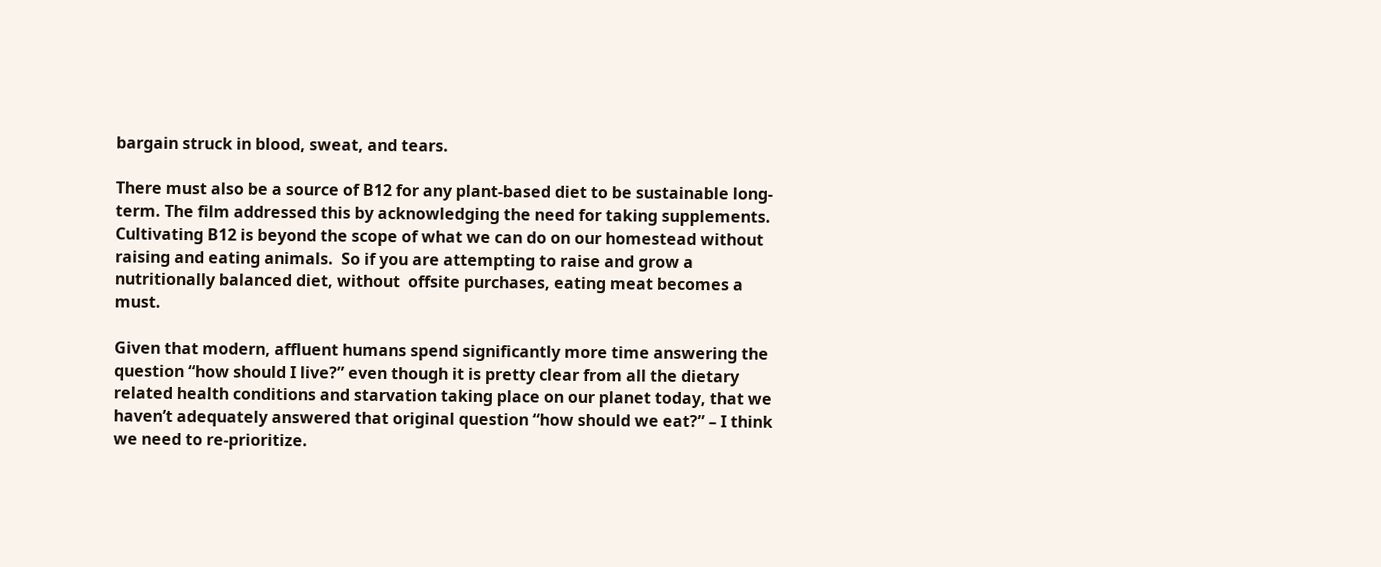bargain struck in blood, sweat, and tears.

There must also be a source of B12 for any plant-based diet to be sustainable long-term. The film addressed this by acknowledging the need for taking supplements. Cultivating B12 is beyond the scope of what we can do on our homestead without raising and eating animals.  So if you are attempting to raise and grow a nutritionally balanced diet, without  offsite purchases, eating meat becomes a must.

Given that modern, affluent humans spend significantly more time answering the question “how should I live?” even though it is pretty clear from all the dietary related health conditions and starvation taking place on our planet today, that we haven’t adequately answered that original question “how should we eat?” – I think we need to re-prioritize.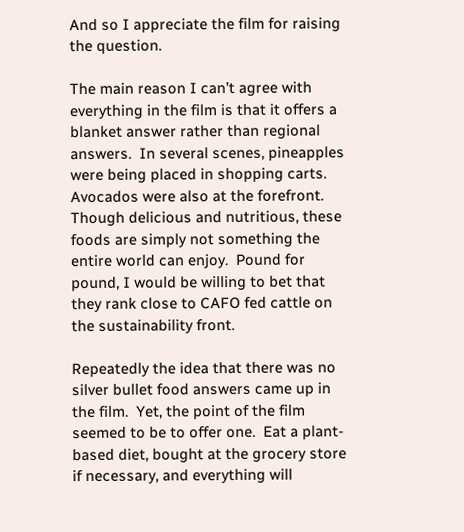And so I appreciate the film for raising the question.

The main reason I can’t agree with everything in the film is that it offers a blanket answer rather than regional answers.  In several scenes, pineapples were being placed in shopping carts. Avocados were also at the forefront.  Though delicious and nutritious, these foods are simply not something the entire world can enjoy.  Pound for pound, I would be willing to bet that they rank close to CAFO fed cattle on the sustainability front.

Repeatedly the idea that there was no silver bullet food answers came up in the film.  Yet, the point of the film seemed to be to offer one.  Eat a plant-based diet, bought at the grocery store if necessary, and everything will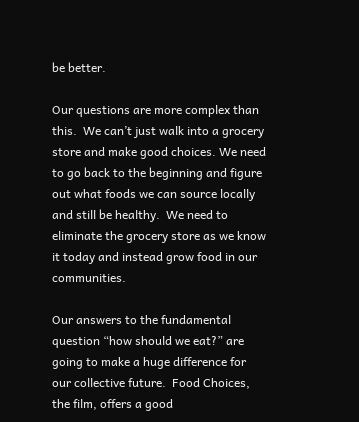be better.

Our questions are more complex than this.  We can’t just walk into a grocery store and make good choices. We need to go back to the beginning and figure out what foods we can source locally and still be healthy.  We need to eliminate the grocery store as we know it today and instead grow food in our communities.

Our answers to the fundamental question “how should we eat?” are going to make a huge difference for our collective future.  Food Choices, the film, offers a good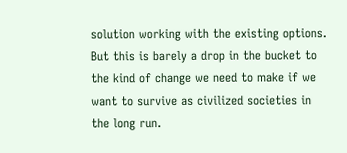solution working with the existing options.  But this is barely a drop in the bucket to the kind of change we need to make if we want to survive as civilized societies in the long run.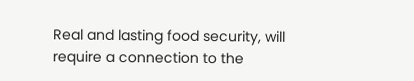Real and lasting food security, will require a connection to the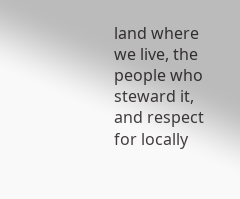land where we live, the people who steward it, and respect for locally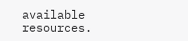available resources.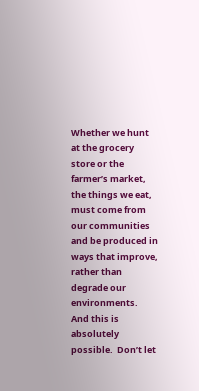Whether we hunt at the grocery store or the farmer’s market, the things we eat, must come from our communities and be produced in ways that improve, rather than degrade our environments.  And this is absolutely possible.  Don’t let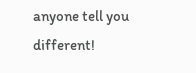anyone tell you different!